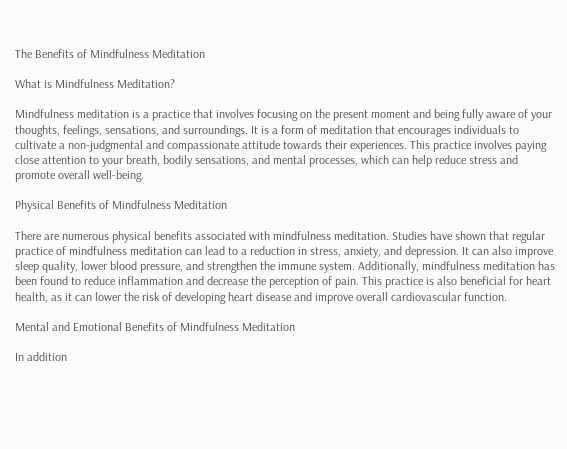The Benefits of Mindfulness Meditation

What is Mindfulness Meditation?

Mindfulness meditation is a practice that involves focusing on the present moment and being fully aware of your thoughts, feelings, sensations, and surroundings. It is a form of meditation that encourages individuals to cultivate a non-judgmental and compassionate attitude towards their experiences. This practice involves paying close attention to your breath, bodily sensations, and mental processes, which can help reduce stress and promote overall well-being.

Physical Benefits of Mindfulness Meditation

There are numerous physical benefits associated with mindfulness meditation. Studies have shown that regular practice of mindfulness meditation can lead to a reduction in stress, anxiety, and depression. It can also improve sleep quality, lower blood pressure, and strengthen the immune system. Additionally, mindfulness meditation has been found to reduce inflammation and decrease the perception of pain. This practice is also beneficial for heart health, as it can lower the risk of developing heart disease and improve overall cardiovascular function.

Mental and Emotional Benefits of Mindfulness Meditation

In addition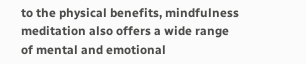to the physical benefits, mindfulness meditation also offers a wide range of mental and emotional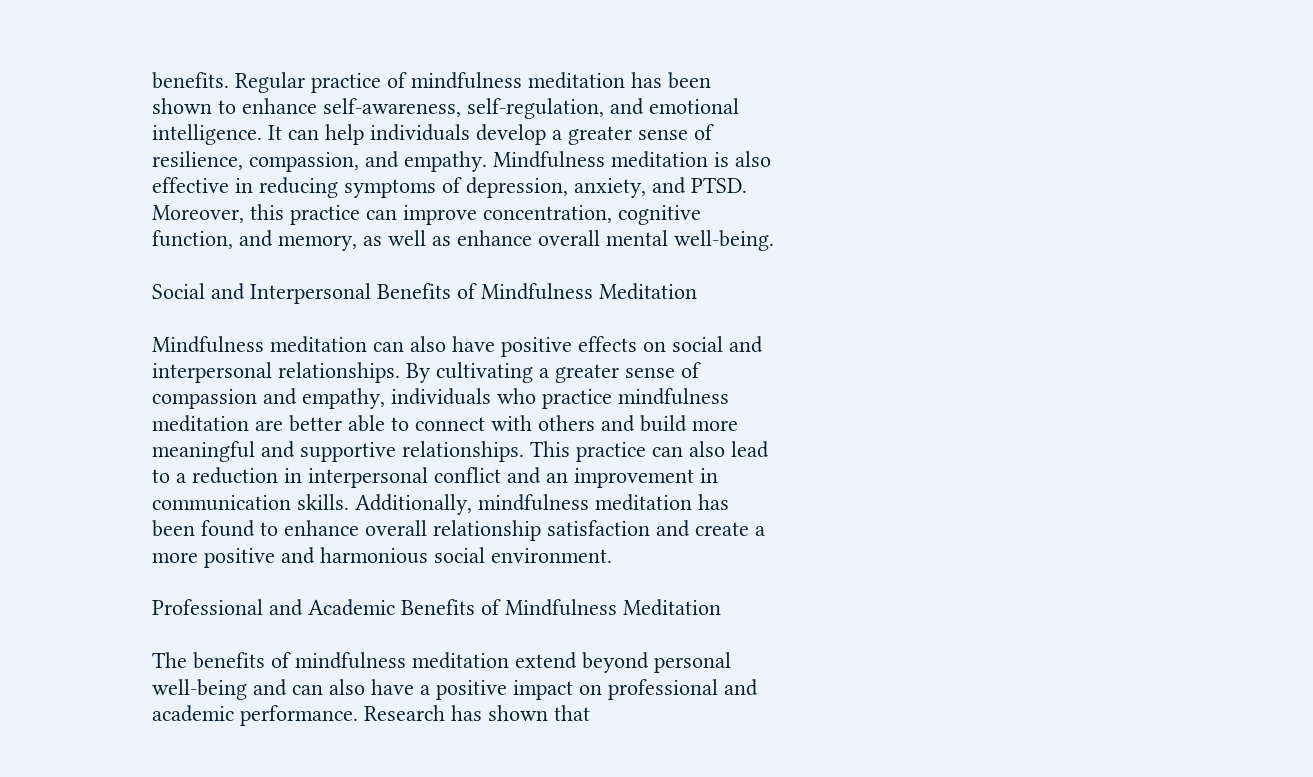benefits. Regular practice of mindfulness meditation has been shown to enhance self-awareness, self-regulation, and emotional intelligence. It can help individuals develop a greater sense of resilience, compassion, and empathy. Mindfulness meditation is also effective in reducing symptoms of depression, anxiety, and PTSD. Moreover, this practice can improve concentration, cognitive function, and memory, as well as enhance overall mental well-being.

Social and Interpersonal Benefits of Mindfulness Meditation

Mindfulness meditation can also have positive effects on social and interpersonal relationships. By cultivating a greater sense of compassion and empathy, individuals who practice mindfulness meditation are better able to connect with others and build more meaningful and supportive relationships. This practice can also lead to a reduction in interpersonal conflict and an improvement in communication skills. Additionally, mindfulness meditation has been found to enhance overall relationship satisfaction and create a more positive and harmonious social environment.

Professional and Academic Benefits of Mindfulness Meditation

The benefits of mindfulness meditation extend beyond personal well-being and can also have a positive impact on professional and academic performance. Research has shown that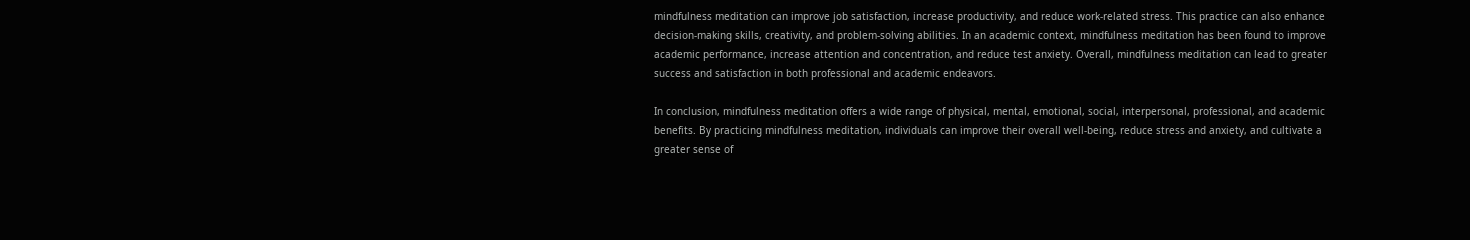mindfulness meditation can improve job satisfaction, increase productivity, and reduce work-related stress. This practice can also enhance decision-making skills, creativity, and problem-solving abilities. In an academic context, mindfulness meditation has been found to improve academic performance, increase attention and concentration, and reduce test anxiety. Overall, mindfulness meditation can lead to greater success and satisfaction in both professional and academic endeavors.

In conclusion, mindfulness meditation offers a wide range of physical, mental, emotional, social, interpersonal, professional, and academic benefits. By practicing mindfulness meditation, individuals can improve their overall well-being, reduce stress and anxiety, and cultivate a greater sense of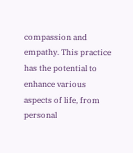compassion and empathy. This practice has the potential to enhance various aspects of life, from personal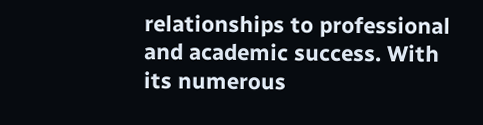relationships to professional and academic success. With its numerous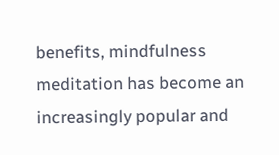benefits, mindfulness meditation has become an increasingly popular and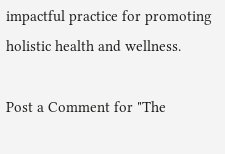impactful practice for promoting holistic health and wellness.

Post a Comment for "The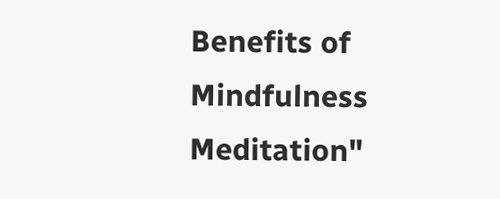Benefits of Mindfulness Meditation"